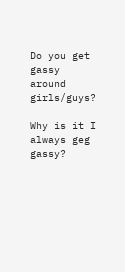Do you get gassy around girls/guys?

Why is it I always geg gassy?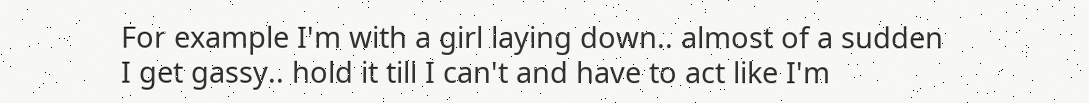For example I'm with a girl laying down.. almost of a sudden I get gassy.. hold it till I can't and have to act like I'm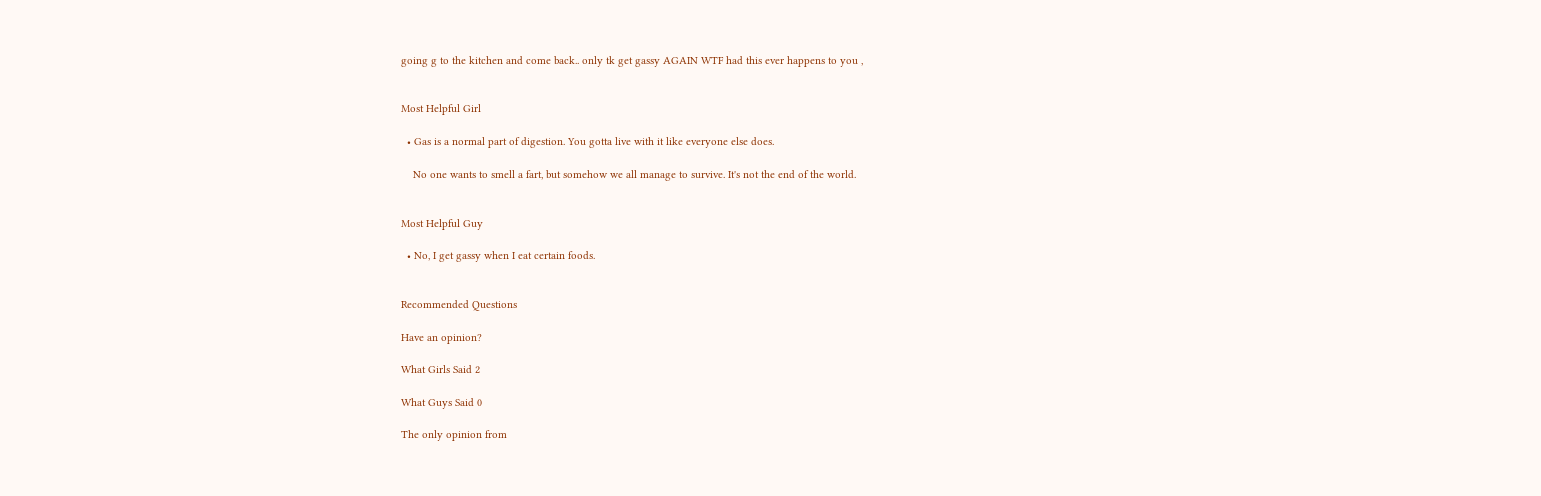going g to the kitchen and come back.. only tk get gassy AGAIN WTF had this ever happens to you ,


Most Helpful Girl

  • Gas is a normal part of digestion. You gotta live with it like everyone else does.

    No one wants to smell a fart, but somehow we all manage to survive. It's not the end of the world.


Most Helpful Guy

  • No, I get gassy when I eat certain foods.


Recommended Questions

Have an opinion?

What Girls Said 2

What Guys Said 0

The only opinion from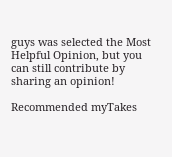guys was selected the Most Helpful Opinion, but you can still contribute by sharing an opinion!

Recommended myTakes